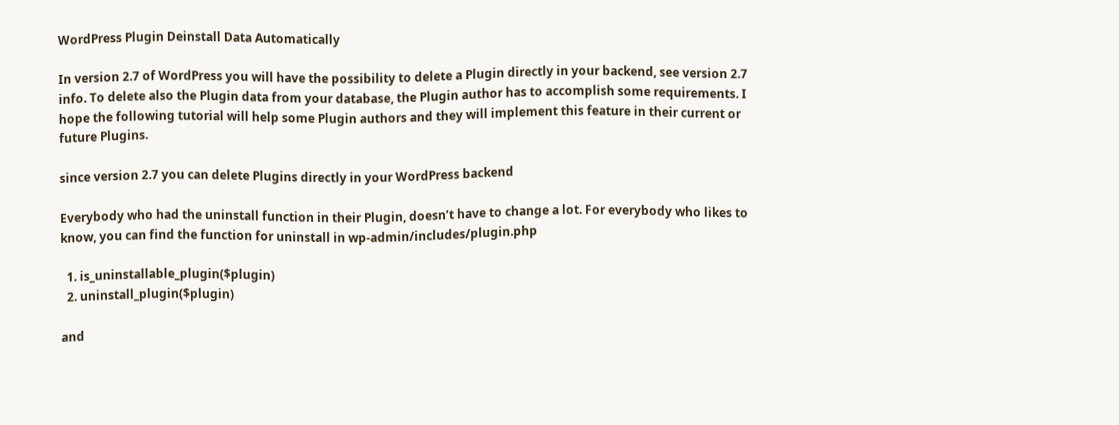WordPress Plugin Deinstall Data Automatically

In version 2.7 of WordPress you will have the possibility to delete a Plugin directly in your backend, see version 2.7 info. To delete also the Plugin data from your database, the Plugin author has to accomplish some requirements. I hope the following tutorial will help some Plugin authors and they will implement this feature in their current or future Plugins.

since version 2.7 you can delete Plugins directly in your WordPress backend

Everybody who had the uninstall function in their Plugin, doesn’t have to change a lot. For everybody who likes to know, you can find the function for uninstall in wp-admin/includes/plugin.php

  1. is_uninstallable_plugin($plugin)
  2. uninstall_plugin($plugin)

and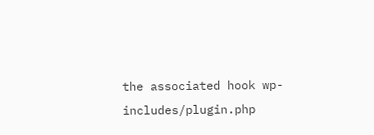the associated hook wp-includes/plugin.php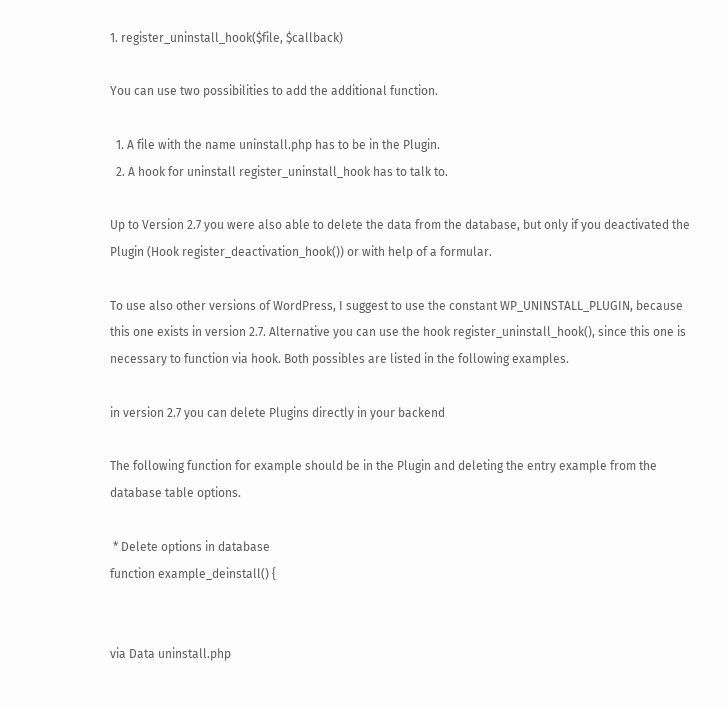1. register_uninstall_hook($file, $callback)

You can use two possibilities to add the additional function.

  1. A file with the name uninstall.php has to be in the Plugin.
  2. A hook for uninstall register_uninstall_hook has to talk to.

Up to Version 2.7 you were also able to delete the data from the database, but only if you deactivated the Plugin (Hook register_deactivation_hook()) or with help of a formular.

To use also other versions of WordPress, I suggest to use the constant WP_UNINSTALL_PLUGIN, because this one exists in version 2.7. Alternative you can use the hook register_uninstall_hook(), since this one is necessary to function via hook. Both possibles are listed in the following examples.

in version 2.7 you can delete Plugins directly in your backend

The following function for example should be in the Plugin and deleting the entry example from the database table options.

 * Delete options in database
function example_deinstall() {


via Data uninstall.php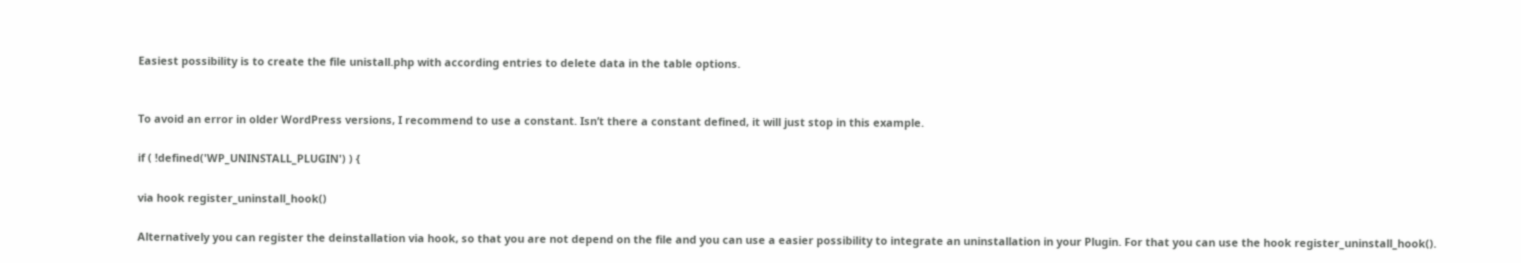Easiest possibility is to create the file unistall.php with according entries to delete data in the table options.


To avoid an error in older WordPress versions, I recommend to use a constant. Isn’t there a constant defined, it will just stop in this example.

if ( !defined('WP_UNINSTALL_PLUGIN') ) {

via hook register_uninstall_hook()

Alternatively you can register the deinstallation via hook, so that you are not depend on the file and you can use a easier possibility to integrate an uninstallation in your Plugin. For that you can use the hook register_uninstall_hook().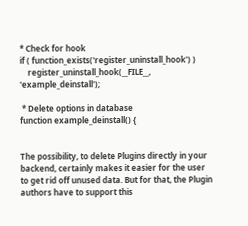* Check for hook
if ( function_exists('register_uninstall_hook') )
    register_uninstall_hook(__FILE__, 'example_deinstall');

 * Delete options in database
function example_deinstall() {


The possibility, to delete Plugins directly in your backend, certainly makes it easier for the user to get rid off unused data. But for that, the Plugin authors have to support this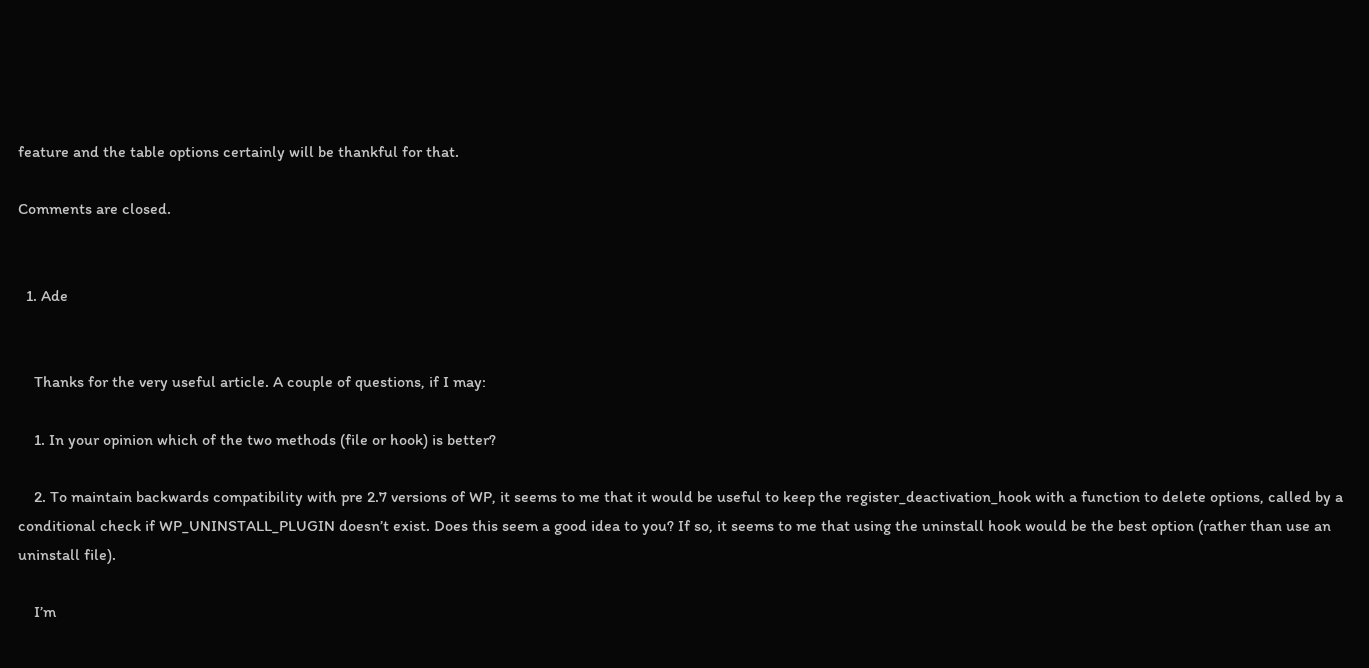feature and the table options certainly will be thankful for that.

Comments are closed.


  1. Ade


    Thanks for the very useful article. A couple of questions, if I may:

    1. In your opinion which of the two methods (file or hook) is better?

    2. To maintain backwards compatibility with pre 2.7 versions of WP, it seems to me that it would be useful to keep the register_deactivation_hook with a function to delete options, called by a conditional check if WP_UNINSTALL_PLUGIN doesn’t exist. Does this seem a good idea to you? If so, it seems to me that using the uninstall hook would be the best option (rather than use an uninstall file).

    I’m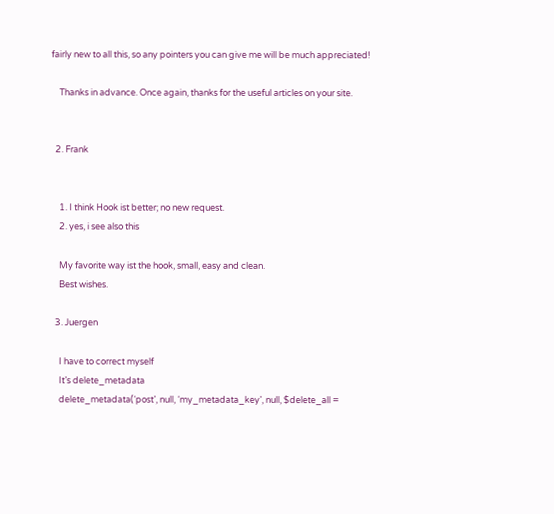fairly new to all this, so any pointers you can give me will be much appreciated!

    Thanks in advance. Once again, thanks for the useful articles on your site.


  2. Frank


    1. I think Hook ist better; no new request.
    2. yes, i see also this

    My favorite way ist the hook, small, easy and clean.
    Best wishes.

  3. Juergen

    I have to correct myself
    It’s delete_metadata
    delete_metadata(‘post’, null, ‘my_metadata_key’, null, $delete_all =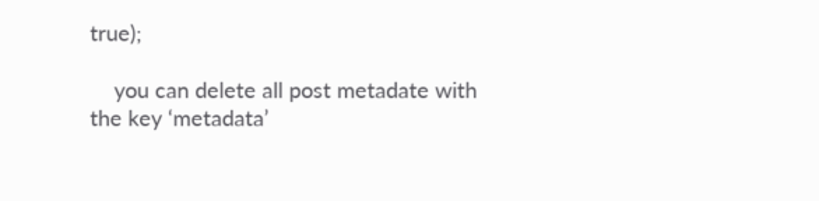true);

    you can delete all post metadate with the key ‘metadata’